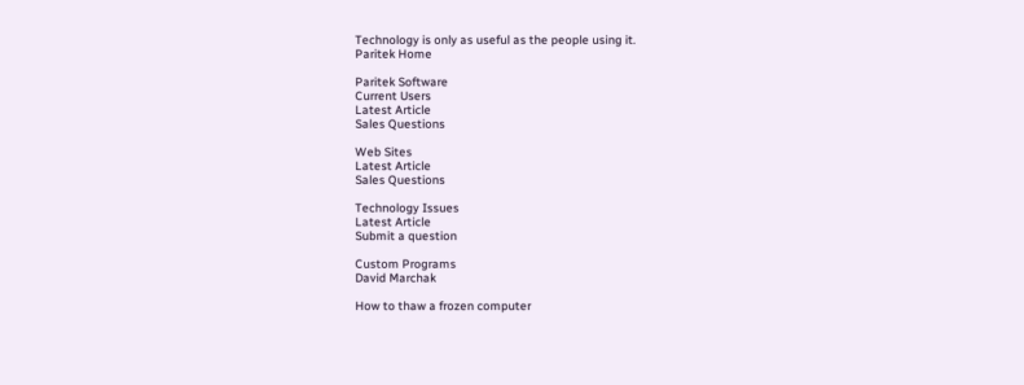Technology is only as useful as the people using it.
Paritek Home

Paritek Software
Current Users
Latest Article
Sales Questions

Web Sites
Latest Article
Sales Questions

Technology Issues
Latest Article
Submit a question

Custom Programs
David Marchak

How to thaw a frozen computer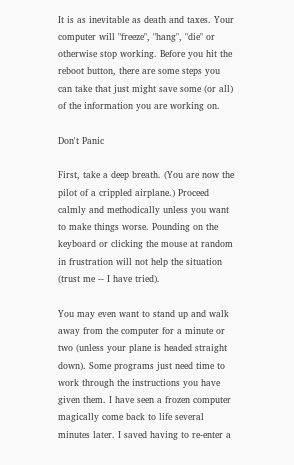It is as inevitable as death and taxes. Your computer will "freeze", "hang", "die" or otherwise stop working. Before you hit the reboot button, there are some steps you can take that just might save some (or all) of the information you are working on.

Don't Panic

First, take a deep breath. (You are now the pilot of a crippled airplane.) Proceed calmly and methodically unless you want to make things worse. Pounding on the keyboard or clicking the mouse at random in frustration will not help the situation (trust me -- I have tried).

You may even want to stand up and walk away from the computer for a minute or two (unless your plane is headed straight down). Some programs just need time to work through the instructions you have given them. I have seen a frozen computer magically come back to life several minutes later. I saved having to re-enter a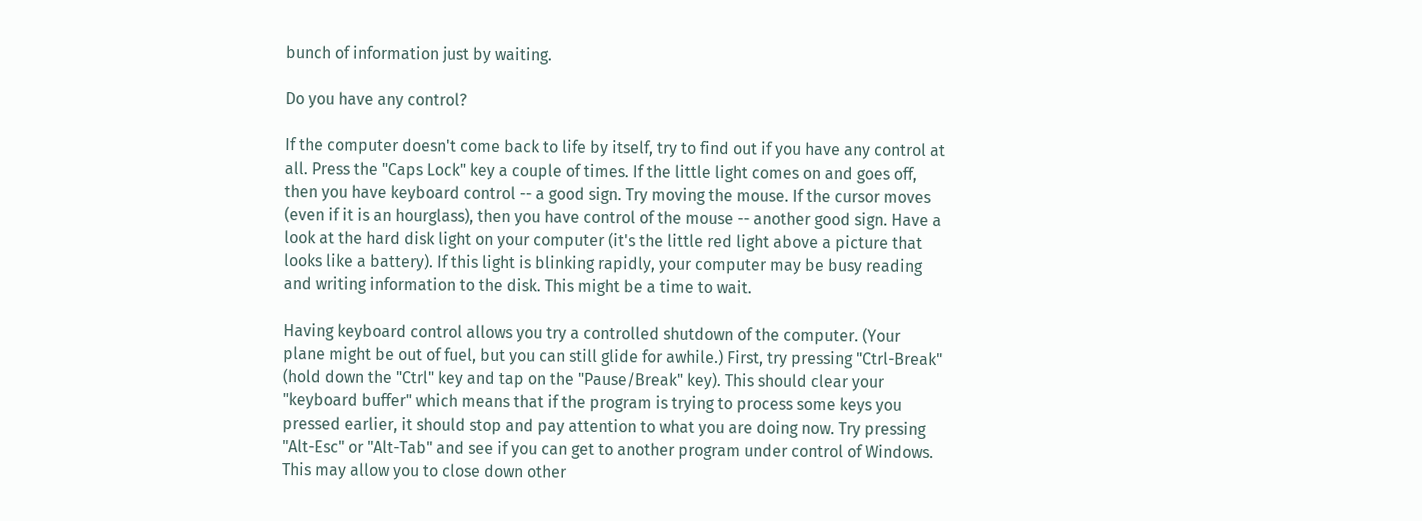bunch of information just by waiting.

Do you have any control?

If the computer doesn't come back to life by itself, try to find out if you have any control at all. Press the "Caps Lock" key a couple of times. If the little light comes on and goes off, then you have keyboard control -- a good sign. Try moving the mouse. If the cursor moves (even if it is an hourglass), then you have control of the mouse -- another good sign. Have a look at the hard disk light on your computer (it's the little red light above a picture that looks like a battery). If this light is blinking rapidly, your computer may be busy reading and writing information to the disk. This might be a time to wait.

Having keyboard control allows you try a controlled shutdown of the computer. (Your plane might be out of fuel, but you can still glide for awhile.) First, try pressing "Ctrl-Break" (hold down the "Ctrl" key and tap on the "Pause/Break" key). This should clear your "keyboard buffer" which means that if the program is trying to process some keys you pressed earlier, it should stop and pay attention to what you are doing now. Try pressing "Alt-Esc" or "Alt-Tab" and see if you can get to another program under control of Windows. This may allow you to close down other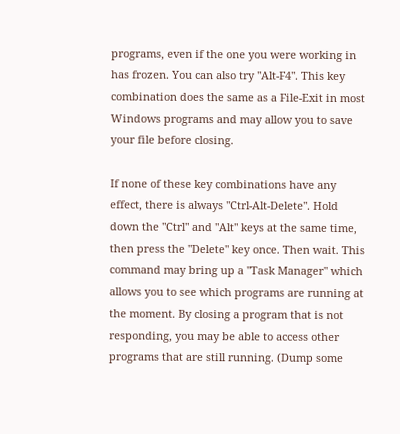programs, even if the one you were working in has frozen. You can also try "Alt-F4". This key combination does the same as a File-Exit in most Windows programs and may allow you to save your file before closing.

If none of these key combinations have any effect, there is always "Ctrl-Alt-Delete". Hold down the "Ctrl" and "Alt" keys at the same time, then press the "Delete" key once. Then wait. This command may bring up a "Task Manager" which allows you to see which programs are running at the moment. By closing a program that is not responding, you may be able to access other programs that are still running. (Dump some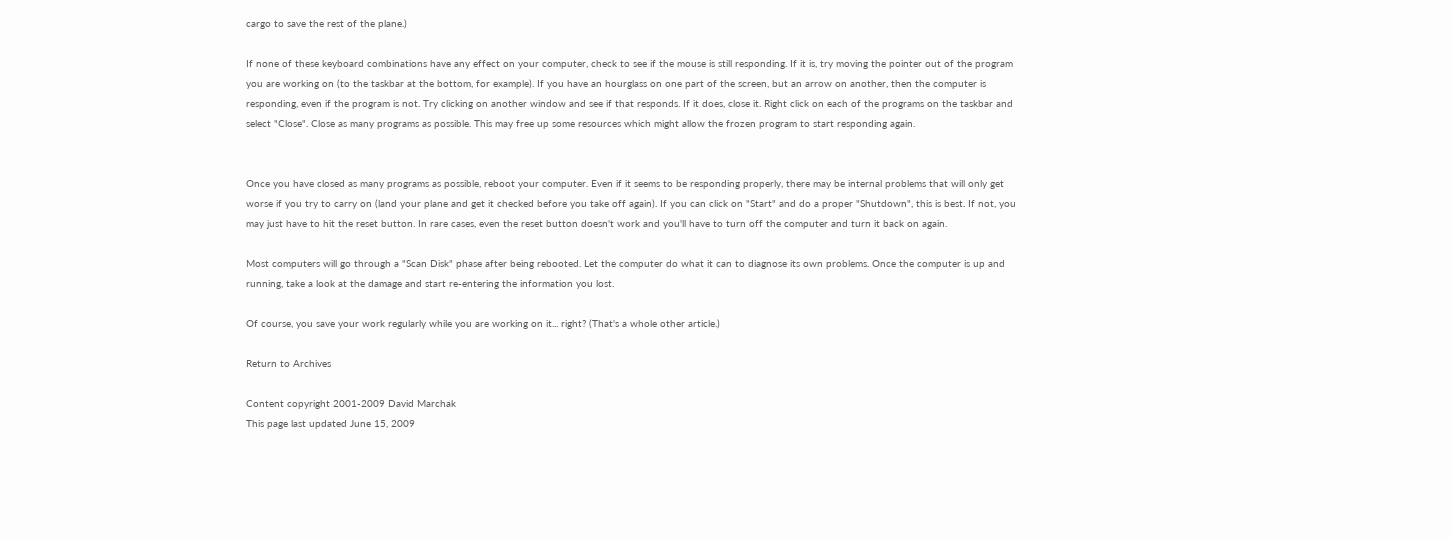cargo to save the rest of the plane.)

If none of these keyboard combinations have any effect on your computer, check to see if the mouse is still responding. If it is, try moving the pointer out of the program you are working on (to the taskbar at the bottom, for example). If you have an hourglass on one part of the screen, but an arrow on another, then the computer is responding, even if the program is not. Try clicking on another window and see if that responds. If it does, close it. Right click on each of the programs on the taskbar and select "Close". Close as many programs as possible. This may free up some resources which might allow the frozen program to start responding again.


Once you have closed as many programs as possible, reboot your computer. Even if it seems to be responding properly, there may be internal problems that will only get worse if you try to carry on (land your plane and get it checked before you take off again). If you can click on "Start" and do a proper "Shutdown", this is best. If not, you may just have to hit the reset button. In rare cases, even the reset button doesn't work and you'll have to turn off the computer and turn it back on again.

Most computers will go through a "Scan Disk" phase after being rebooted. Let the computer do what it can to diagnose its own problems. Once the computer is up and running, take a look at the damage and start re-entering the information you lost.

Of course, you save your work regularly while you are working on it... right? (That's a whole other article.)

Return to Archives

Content copyright 2001-2009 David Marchak
This page last updated June 15, 2009